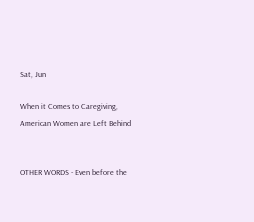Sat, Jun

When it Comes to Caregiving, American Women are Left Behind


OTHER WORDS - Even before the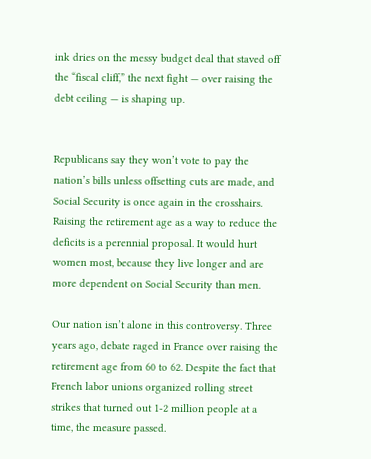ink dries on the messy budget deal that staved off the “fiscal cliff,” the next fight — over raising the debt ceiling — is shaping up.


Republicans say they won’t vote to pay the nation’s bills unless offsetting cuts are made, and Social Security is once again in the crosshairs. Raising the retirement age as a way to reduce the deficits is a perennial proposal. It would hurt women most, because they live longer and are more dependent on Social Security than men.

Our nation isn’t alone in this controversy. Three years ago, debate raged in France over raising the retirement age from 60 to 62. Despite the fact that French labor unions organized rolling street strikes that turned out 1-2 million people at a time, the measure passed.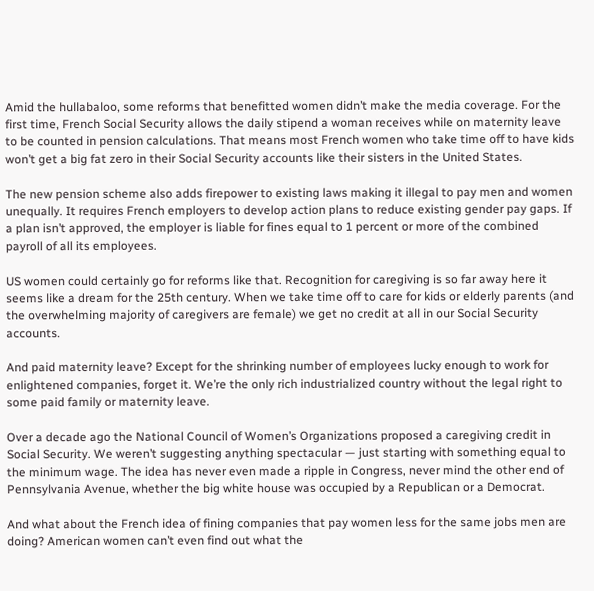Amid the hullabaloo, some reforms that benefitted women didn’t make the media coverage. For the first time, French Social Security allows the daily stipend a woman receives while on maternity leave  to be counted in pension calculations. That means most French women who take time off to have kids won’t get a big fat zero in their Social Security accounts like their sisters in the United States.

The new pension scheme also adds firepower to existing laws making it illegal to pay men and women unequally. It requires French employers to develop action plans to reduce existing gender pay gaps. If a plan isn’t approved, the employer is liable for fines equal to 1 percent or more of the combined payroll of all its employees.

US women could certainly go for reforms like that. Recognition for caregiving is so far away here it seems like a dream for the 25th century. When we take time off to care for kids or elderly parents (and the overwhelming majority of caregivers are female) we get no credit at all in our Social Security accounts.

And paid maternity leave? Except for the shrinking number of employees lucky enough to work for enlightened companies, forget it. We’re the only rich industrialized country without the legal right to some paid family or maternity leave.

Over a decade ago the National Council of Women’s Organizations proposed a caregiving credit in Social Security. We weren’t suggesting anything spectacular — just starting with something equal to the minimum wage. The idea has never even made a ripple in Congress, never mind the other end of Pennsylvania Avenue, whether the big white house was occupied by a Republican or a Democrat.

And what about the French idea of fining companies that pay women less for the same jobs men are doing? American women can’t even find out what the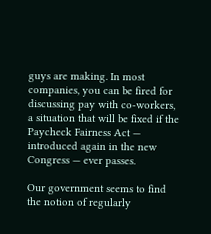guys are making. In most companies, you can be fired for discussing pay with co-workers, a situation that will be fixed if the Paycheck Fairness Act — introduced again in the new Congress — ever passes.

Our government seems to find the notion of regularly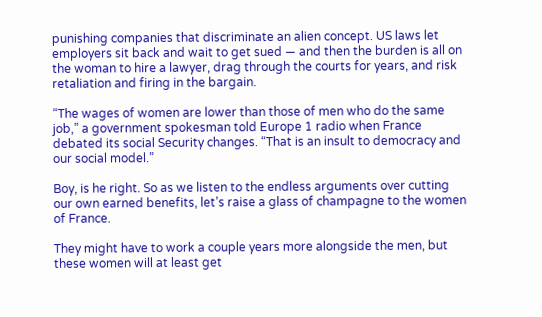punishing companies that discriminate an alien concept. US laws let employers sit back and wait to get sued — and then the burden is all on the woman to hire a lawyer, drag through the courts for years, and risk retaliation and firing in the bargain.

“The wages of women are lower than those of men who do the same job,” a government spokesman told Europe 1 radio when France debated its social Security changes. “That is an insult to democracy and our social model.”

Boy, is he right. So as we listen to the endless arguments over cutting our own earned benefits, let’s raise a glass of champagne to the women of France.

They might have to work a couple years more alongside the men, but these women will at least get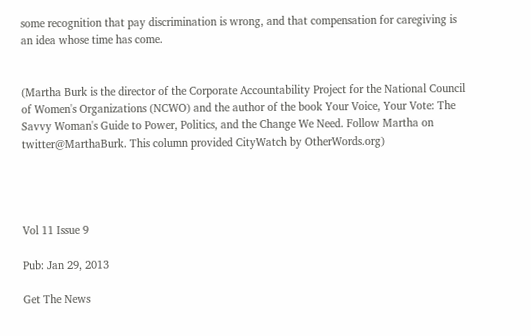some recognition that pay discrimination is wrong, and that compensation for caregiving is an idea whose time has come.


(Martha Burk is the director of the Corporate Accountability Project for the National Council of Women's Organizations (NCWO) and the author of the book Your Voice, Your Vote: The Savvy Woman's Guide to Power, Politics, and the Change We Need. Follow Martha on twitter@MarthaBurk. This column provided CityWatch by OtherWords.org)




Vol 11 Issue 9

Pub: Jan 29, 2013

Get The News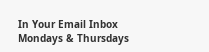In Your Email Inbox Mondays & Thursdays